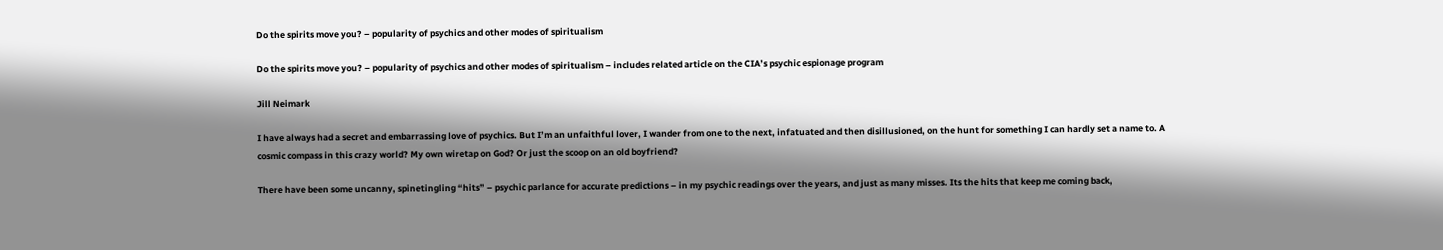Do the spirits move you? – popularity of psychics and other modes of spiritualism

Do the spirits move you? – popularity of psychics and other modes of spiritualism – includes related article on the CIA’s psychic espionage program

Jill Neimark

I have always had a secret and embarrassing love of psychics. But I’m an unfaithful lover, I wander from one to the next, infatuated and then disillusioned, on the hunt for something I can hardly set a name to. A cosmic compass in this crazy world? My own wiretap on God? Or just the scoop on an old boyfriend?

There have been some uncanny, spinetingling “hits” – psychic parlance for accurate predictions – in my psychic readings over the years, and just as many misses. Its the hits that keep me coming back,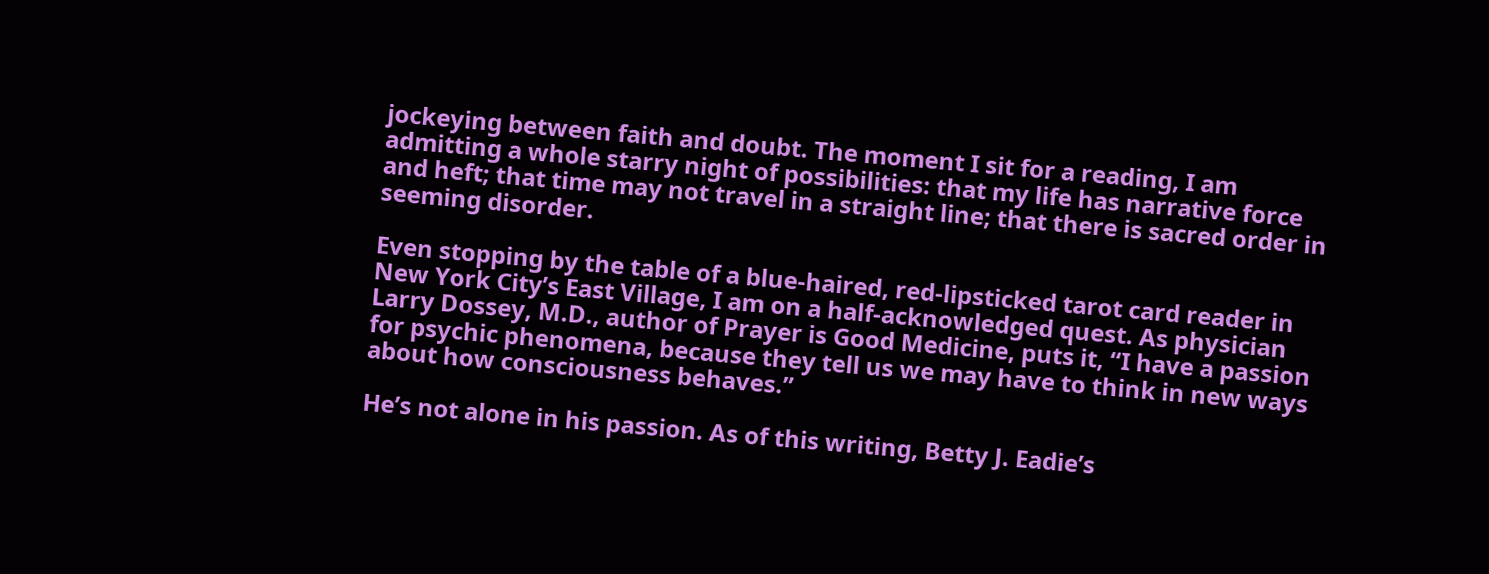jockeying between faith and doubt. The moment I sit for a reading, I am admitting a whole starry night of possibilities: that my life has narrative force and heft; that time may not travel in a straight line; that there is sacred order in seeming disorder.

Even stopping by the table of a blue-haired, red-lipsticked tarot card reader in New York City’s East Village, I am on a half-acknowledged quest. As physician Larry Dossey, M.D., author of Prayer is Good Medicine, puts it, “I have a passion for psychic phenomena, because they tell us we may have to think in new ways about how consciousness behaves.”

He’s not alone in his passion. As of this writing, Betty J. Eadie’s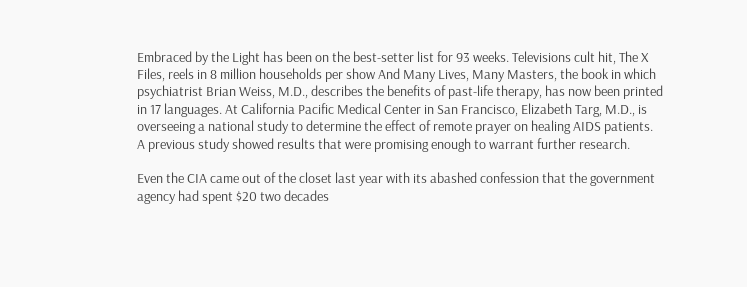Embraced by the Light has been on the best-setter list for 93 weeks. Televisions cult hit, The X Files, reels in 8 million households per show And Many Lives, Many Masters, the book in which psychiatrist Brian Weiss, M.D., describes the benefits of past-life therapy, has now been printed in 17 languages. At California Pacific Medical Center in San Francisco, Elizabeth Targ, M.D., is overseeing a national study to determine the effect of remote prayer on healing AIDS patients. A previous study showed results that were promising enough to warrant further research.

Even the CIA came out of the closet last year with its abashed confession that the government agency had spent $20 two decades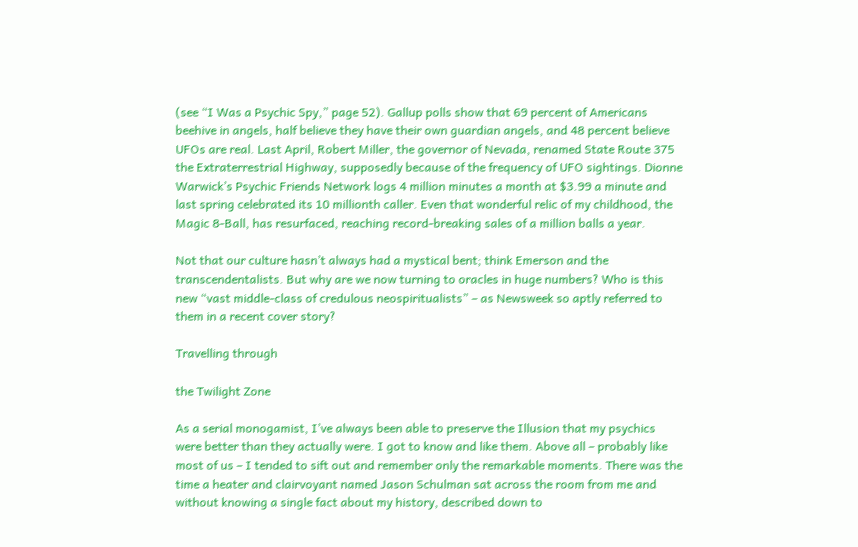(see “I Was a Psychic Spy,” page 52). Gallup polls show that 69 percent of Americans beehive in angels, half believe they have their own guardian angels, and 48 percent believe UFOs are real. Last April, Robert Miller, the governor of Nevada, renamed State Route 375 the Extraterrestrial Highway, supposedly because of the frequency of UFO sightings. Dionne Warwick’s Psychic Friends Network logs 4 million minutes a month at $3.99 a minute and last spring celebrated its 10 millionth caller. Even that wonderful relic of my childhood, the Magic 8-Ball, has resurfaced, reaching record-breaking sales of a million balls a year.

Not that our culture hasn’t always had a mystical bent; think Emerson and the transcendentalists. But why are we now turning to oracles in huge numbers? Who is this new “vast middle-class of credulous neospiritualists” – as Newsweek so aptly referred to them in a recent cover story?

Travelling through

the Twilight Zone

As a serial monogamist, I’ve always been able to preserve the Illusion that my psychics were better than they actually were. I got to know and like them. Above all – probably like most of us – I tended to sift out and remember only the remarkable moments. There was the time a heater and clairvoyant named Jason Schulman sat across the room from me and without knowing a single fact about my history, described down to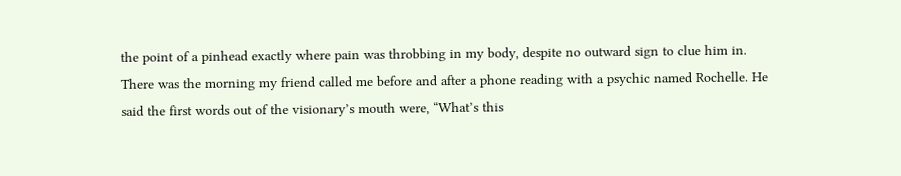the point of a pinhead exactly where pain was throbbing in my body, despite no outward sign to clue him in. There was the morning my friend called me before and after a phone reading with a psychic named Rochelle. He said the first words out of the visionary’s mouth were, “What’s this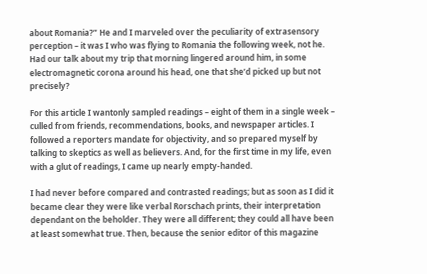about Romania?” He and I marveled over the peculiarity of extrasensory perception – it was I who was flying to Romania the following week, not he. Had our talk about my trip that morning lingered around him, in some electromagnetic corona around his head, one that she’d picked up but not precisely?

For this article I wantonly sampled readings – eight of them in a single week – culled from friends, recommendations, books, and newspaper articles. I followed a reporters mandate for objectivity, and so prepared myself by talking to skeptics as well as believers. And, for the first time in my life, even with a glut of readings, I came up nearly empty-handed.

I had never before compared and contrasted readings; but as soon as I did it became clear they were like verbal Rorschach prints, their interpretation dependant on the beholder. They were all different; they could all have been at least somewhat true. Then, because the senior editor of this magazine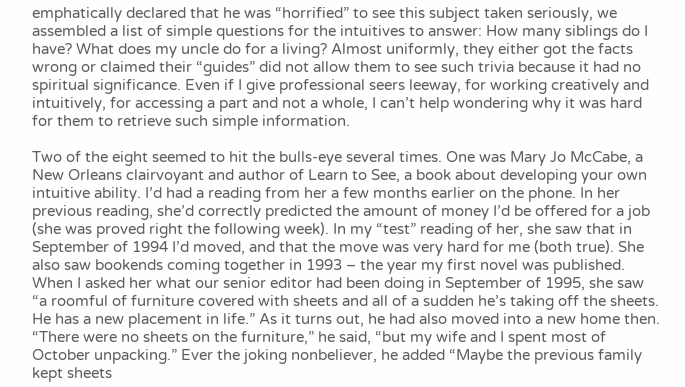emphatically declared that he was “horrified” to see this subject taken seriously, we assembled a list of simple questions for the intuitives to answer: How many siblings do I have? What does my uncle do for a living? Almost uniformly, they either got the facts wrong or claimed their “guides” did not allow them to see such trivia because it had no spiritual significance. Even if I give professional seers leeway, for working creatively and intuitively, for accessing a part and not a whole, I can’t help wondering why it was hard for them to retrieve such simple information.

Two of the eight seemed to hit the bulls-eye several times. One was Mary Jo McCabe, a New Orleans clairvoyant and author of Learn to See, a book about developing your own intuitive ability. I’d had a reading from her a few months earlier on the phone. In her previous reading, she’d correctly predicted the amount of money I’d be offered for a job (she was proved right the following week). In my “test” reading of her, she saw that in September of 1994 I’d moved, and that the move was very hard for me (both true). She also saw bookends coming together in 1993 – the year my first novel was published. When I asked her what our senior editor had been doing in September of 1995, she saw “a roomful of furniture covered with sheets and all of a sudden he’s taking off the sheets. He has a new placement in life.” As it turns out, he had also moved into a new home then. “There were no sheets on the furniture,” he said, “but my wife and I spent most of October unpacking.” Ever the joking nonbeliever, he added “Maybe the previous family kept sheets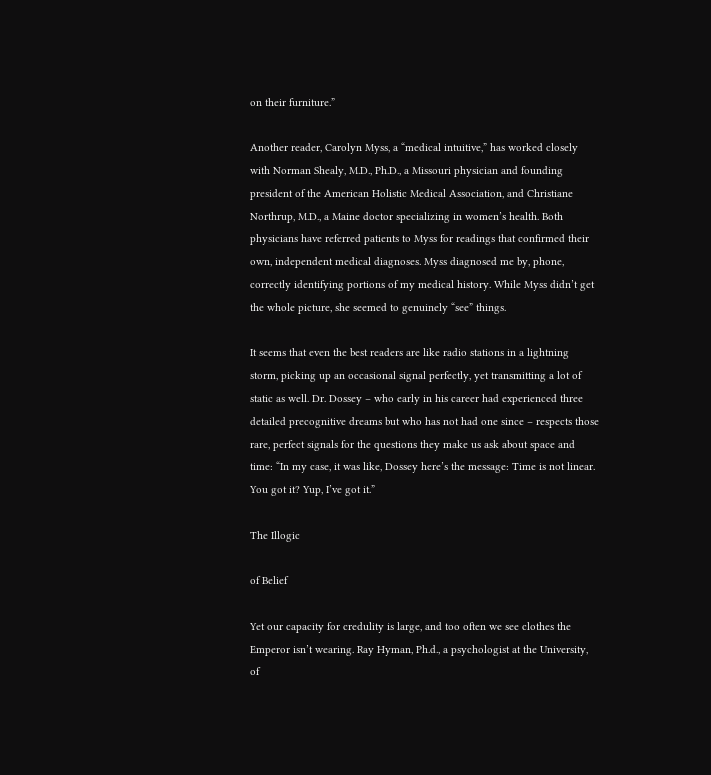on their furniture.”

Another reader, Carolyn Myss, a “medical intuitive,” has worked closely with Norman Shealy, M.D., Ph.D., a Missouri physician and founding president of the American Holistic Medical Association, and Christiane Northrup, M.D., a Maine doctor specializing in women’s health. Both physicians have referred patients to Myss for readings that confirmed their own, independent medical diagnoses. Myss diagnosed me by, phone, correctly identifying portions of my medical history. While Myss didn’t get the whole picture, she seemed to genuinely “see” things.

It seems that even the best readers are like radio stations in a lightning storm, picking up an occasional signal perfectly, yet transmitting a lot of static as well. Dr. Dossey – who early in his career had experienced three detailed precognitive dreams but who has not had one since – respects those rare, perfect signals for the questions they make us ask about space and time: “In my case, it was like, Dossey here’s the message: Time is not linear. You got it? Yup, I’ve got it.”

The Illogic

of Belief

Yet our capacity for credulity is large, and too often we see clothes the Emperor isn’t wearing. Ray Hyman, Ph.d., a psychologist at the University, of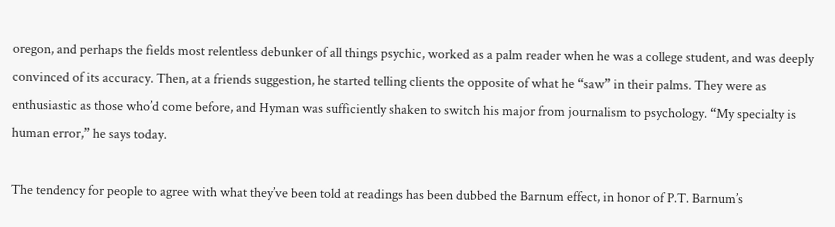oregon, and perhaps the fields most relentless debunker of all things psychic, worked as a palm reader when he was a college student, and was deeply convinced of its accuracy. Then, at a friends suggestion, he started telling clients the opposite of what he “saw” in their palms. They were as enthusiastic as those who’d come before, and Hyman was sufficiently shaken to switch his major from journalism to psychology. “My specialty is human error,” he says today.

The tendency for people to agree with what they’ve been told at readings has been dubbed the Barnum effect, in honor of P.T. Barnum’s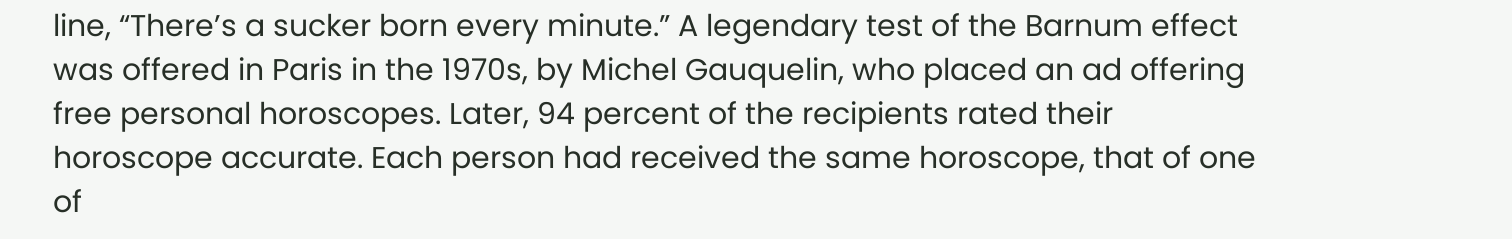line, “There’s a sucker born every minute.” A legendary test of the Barnum effect was offered in Paris in the 1970s, by Michel Gauquelin, who placed an ad offering free personal horoscopes. Later, 94 percent of the recipients rated their horoscope accurate. Each person had received the same horoscope, that of one of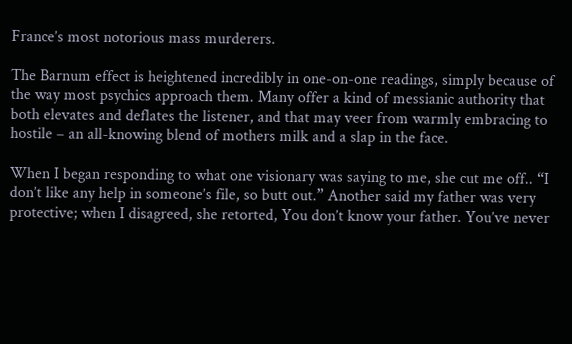France’s most notorious mass murderers.

The Barnum effect is heightened incredibly in one-on-one readings, simply because of the way most psychics approach them. Many offer a kind of messianic authority that both elevates and deflates the listener, and that may veer from warmly embracing to hostile – an all-knowing blend of mothers milk and a slap in the face.

When I began responding to what one visionary was saying to me, she cut me off.. “I don’t like any help in someone’s file, so butt out.” Another said my father was very protective; when I disagreed, she retorted, You don’t know your father. You’ve never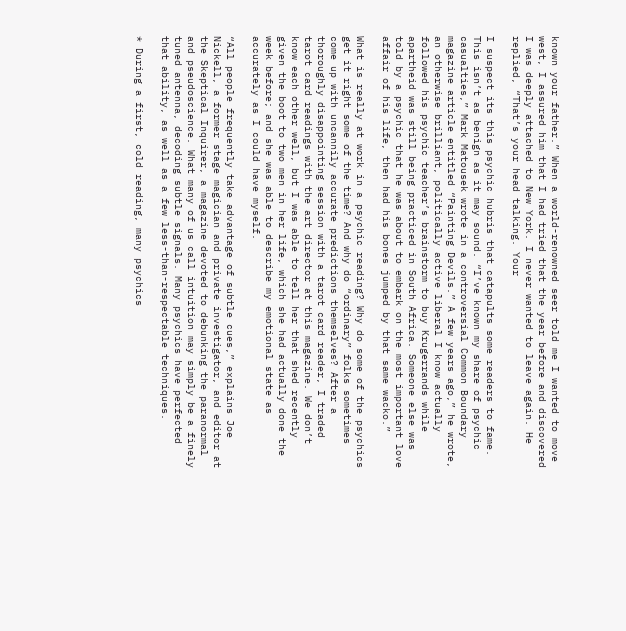known your father.” When a world-renowned seer told me I wanted to move west, I assured him that I had tried that the year before and discovered I was deeply attached to New York. I never wanted to leave again. He replied, “That’s your head talking. Your

I suspect its this psychic hubris that catapults some readers to fame. This isn’t as benign as it may sound. “I’ve known my share of psychic casualties,” Mark Matousek wrote in a controversial Common Boundary magazine article entitled “Painting Devils.” A few years ago,” he wrote, an otherwise brilliant, politically active liberal I know actually followed his psychic teacher’s brainstorm to buy Krugerrands while apartheid was still being practiced in South Africa. Someone else was told by a psychic that he was about to embark on the most important love affair of his life, then had his bones jumped by that same wacko.”

What is really at work in a psychic reading? Why do some of the psychics get it right some of the time? And why do “ordinary” folks sometimes come up with uncannily accurate predictions themselves? After a thoroughly disappointing session with a tarot card reader, I traded tarot card readings with the art director at this magazine. We don’t know each other well, but I was able to tell her that shed recently given the boot to two men in her life, which she had actually done the week before; and she was able to describe my emotional state as accurately as I could have myself.

“All people frequently take advantage of subtle cues,” explains Joe Nickell, a former stage magician and private investigator, and editor at the Skeptical Inquirer, a magazine devoted to debunking the paranormal and pseudoscience. What many of us call intuition may simply be a finely tuned antenna, decoding subtle signals. Many psychics have perfected that ability, as well as a few less-than-respectable techniques.

* During a first, cold reading, many psychics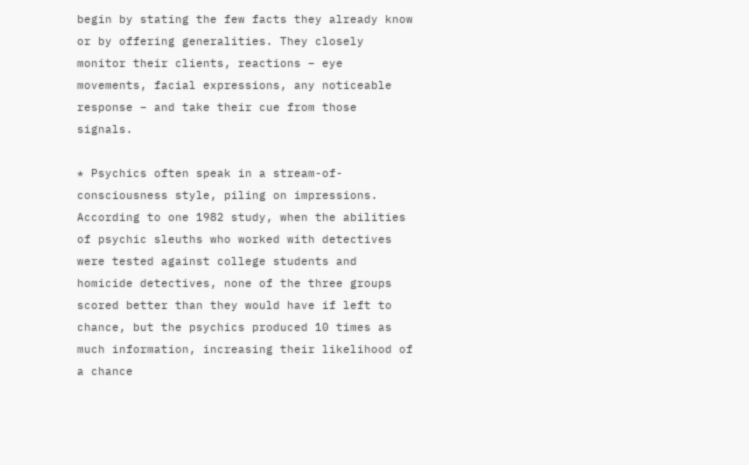begin by stating the few facts they already know or by offering generalities. They closely monitor their clients, reactions – eye movements, facial expressions, any noticeable response – and take their cue from those signals.

* Psychics often speak in a stream-of-consciousness style, piling on impressions. According to one 1982 study, when the abilities of psychic sleuths who worked with detectives were tested against college students and homicide detectives, none of the three groups scored better than they would have if left to chance, but the psychics produced 10 times as much information, increasing their likelihood of a chance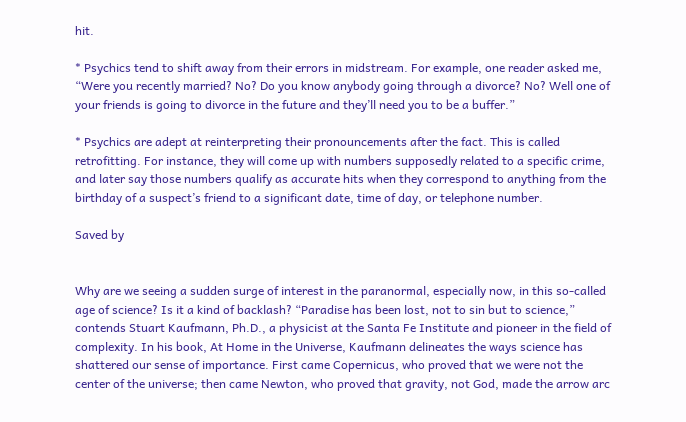hit.

* Psychics tend to shift away from their errors in midstream. For example, one reader asked me, “Were you recently married? No? Do you know anybody going through a divorce? No? Well one of your friends is going to divorce in the future and they’ll need you to be a buffer.”

* Psychics are adept at reinterpreting their pronouncements after the fact. This is called retrofitting. For instance, they will come up with numbers supposedly related to a specific crime, and later say those numbers qualify as accurate hits when they correspond to anything from the birthday of a suspect’s friend to a significant date, time of day, or telephone number.

Saved by


Why are we seeing a sudden surge of interest in the paranormal, especially now, in this so-called age of science? Is it a kind of backlash? “Paradise has been lost, not to sin but to science,” contends Stuart Kaufmann, Ph.D., a physicist at the Santa Fe Institute and pioneer in the field of complexity. In his book, At Home in the Universe, Kaufmann delineates the ways science has shattered our sense of importance. First came Copernicus, who proved that we were not the center of the universe; then came Newton, who proved that gravity, not God, made the arrow arc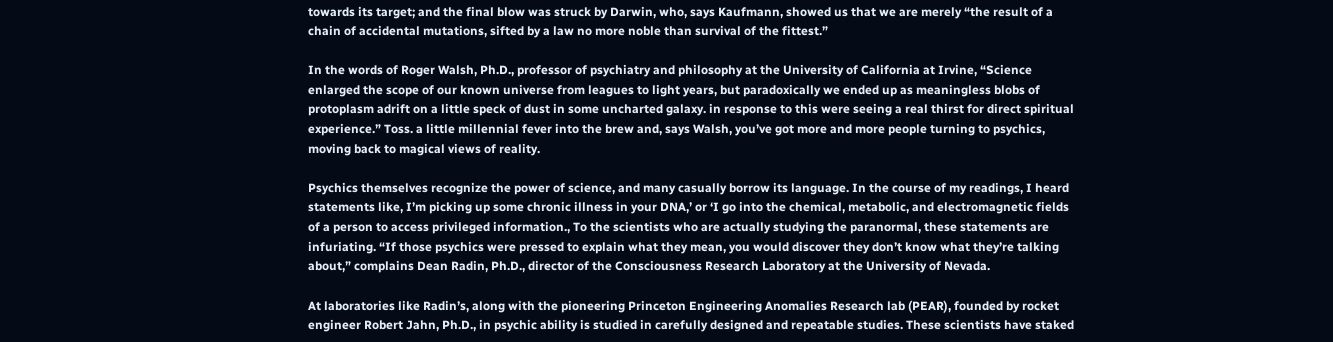towards its target; and the final blow was struck by Darwin, who, says Kaufmann, showed us that we are merely “the result of a chain of accidental mutations, sifted by a law no more noble than survival of the fittest.”

In the words of Roger Walsh, Ph.D., professor of psychiatry and philosophy at the University of California at Irvine, “Science enlarged the scope of our known universe from leagues to light years, but paradoxically we ended up as meaningless blobs of protoplasm adrift on a little speck of dust in some uncharted galaxy. in response to this were seeing a real thirst for direct spiritual experience.” Toss. a little millennial fever into the brew and, says Walsh, you’ve got more and more people turning to psychics, moving back to magical views of reality.

Psychics themselves recognize the power of science, and many casually borrow its language. In the course of my readings, I heard statements like, I’m picking up some chronic illness in your DNA,’ or ‘I go into the chemical, metabolic, and electromagnetic fields of a person to access privileged information., To the scientists who are actually studying the paranormal, these statements are infuriating. “If those psychics were pressed to explain what they mean, you would discover they don’t know what they’re talking about,” complains Dean Radin, Ph.D., director of the Consciousness Research Laboratory at the University of Nevada.

At laboratories like Radin’s, along with the pioneering Princeton Engineering Anomalies Research lab (PEAR), founded by rocket engineer Robert Jahn, Ph.D., in psychic ability is studied in carefully designed and repeatable studies. These scientists have staked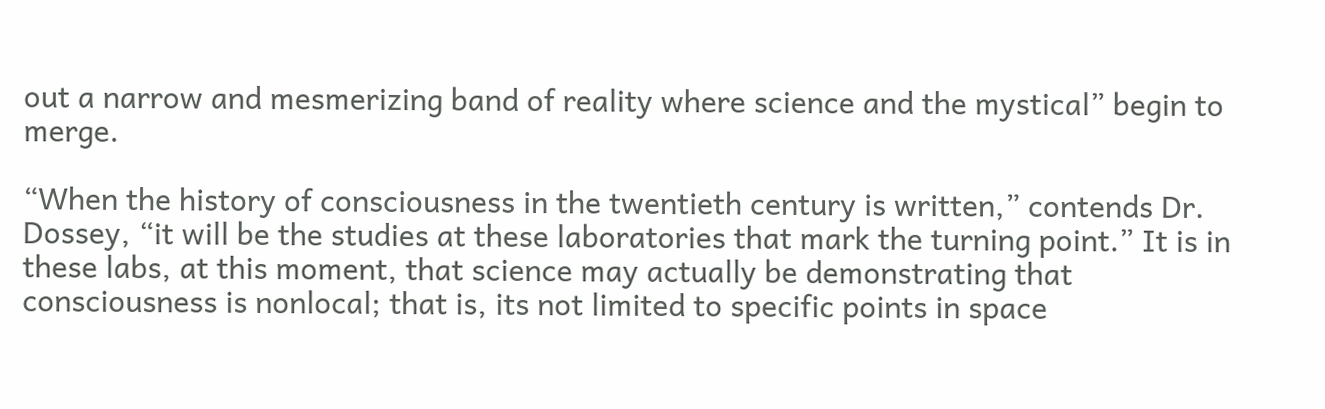out a narrow and mesmerizing band of reality where science and the mystical” begin to merge.

“When the history of consciousness in the twentieth century is written,” contends Dr. Dossey, “it will be the studies at these laboratories that mark the turning point.” It is in these labs, at this moment, that science may actually be demonstrating that consciousness is nonlocal; that is, its not limited to specific points in space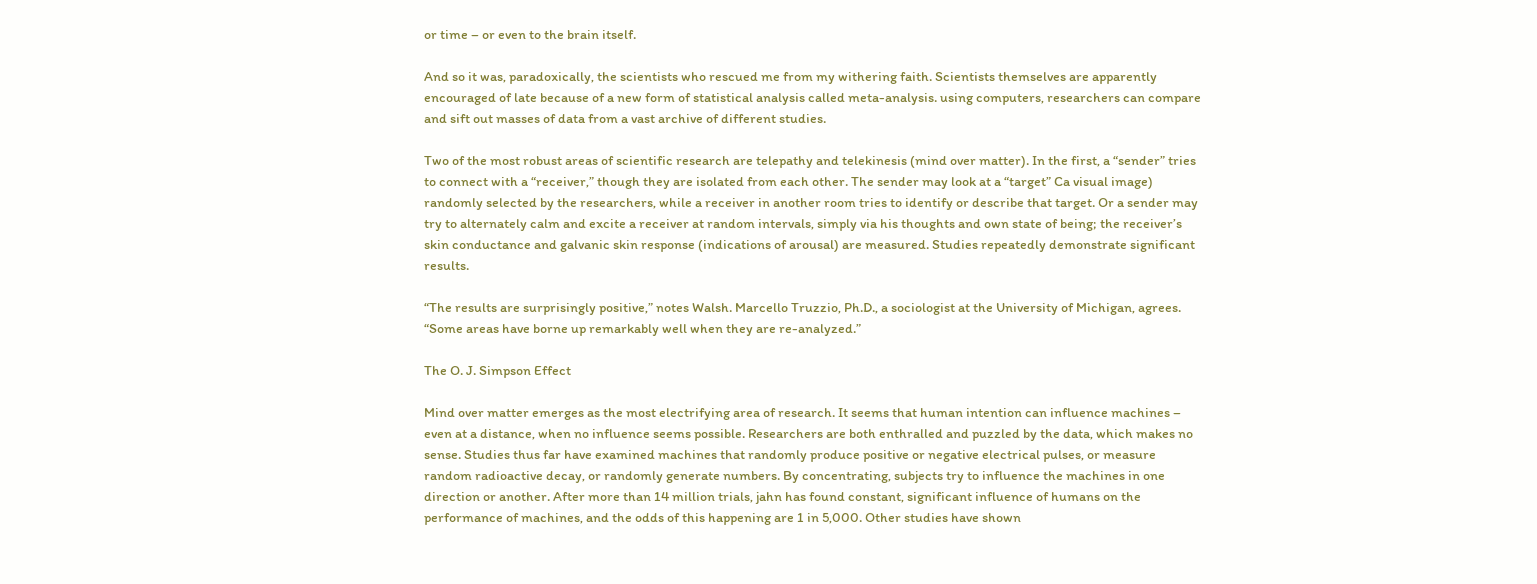or time – or even to the brain itself.

And so it was, paradoxically, the scientists who rescued me from my withering faith. Scientists themselves are apparently encouraged of late because of a new form of statistical analysis called meta-analysis. using computers, researchers can compare and sift out masses of data from a vast archive of different studies.

Two of the most robust areas of scientific research are telepathy and telekinesis (mind over matter). In the first, a “sender” tries to connect with a “receiver,” though they are isolated from each other. The sender may look at a “target” Ca visual image) randomly selected by the researchers, while a receiver in another room tries to identify or describe that target. Or a sender may try to alternately calm and excite a receiver at random intervals, simply via his thoughts and own state of being; the receiver’s skin conductance and galvanic skin response (indications of arousal) are measured. Studies repeatedly demonstrate significant results.

“The results are surprisingly positive,” notes Walsh. Marcello Truzzio, Ph.D., a sociologist at the University of Michigan, agrees. “Some areas have borne up remarkably well when they are re-analyzed.”

The O. J. Simpson Effect

Mind over matter emerges as the most electrifying area of research. It seems that human intention can influence machines – even at a distance, when no influence seems possible. Researchers are both enthralled and puzzled by the data, which makes no sense. Studies thus far have examined machines that randomly produce positive or negative electrical pulses, or measure random radioactive decay, or randomly generate numbers. By concentrating, subjects try to influence the machines in one direction or another. After more than 14 million trials, jahn has found constant, significant influence of humans on the performance of machines, and the odds of this happening are 1 in 5,000. Other studies have shown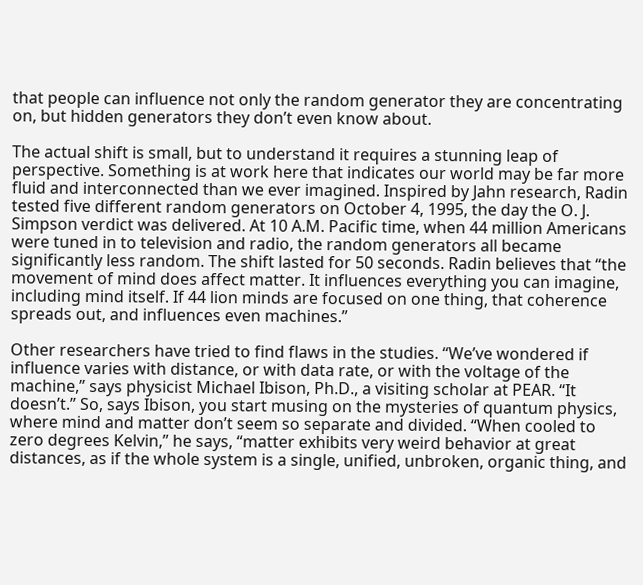that people can influence not only the random generator they are concentrating on, but hidden generators they don’t even know about.

The actual shift is small, but to understand it requires a stunning leap of perspective. Something is at work here that indicates our world may be far more fluid and interconnected than we ever imagined. Inspired by Jahn research, Radin tested five different random generators on October 4, 1995, the day the O. J. Simpson verdict was delivered. At 10 A.M. Pacific time, when 44 million Americans were tuned in to television and radio, the random generators all became significantly less random. The shift lasted for 50 seconds. Radin believes that “the movement of mind does affect matter. It influences everything you can imagine, including mind itself. If 44 lion minds are focused on one thing, that coherence spreads out, and influences even machines.”

Other researchers have tried to find flaws in the studies. “We’ve wondered if influence varies with distance, or with data rate, or with the voltage of the machine,” says physicist Michael Ibison, Ph.D., a visiting scholar at PEAR. “It doesn’t.” So, says Ibison, you start musing on the mysteries of quantum physics, where mind and matter don’t seem so separate and divided. “When cooled to zero degrees Kelvin,” he says, “matter exhibits very weird behavior at great distances, as if the whole system is a single, unified, unbroken, organic thing, and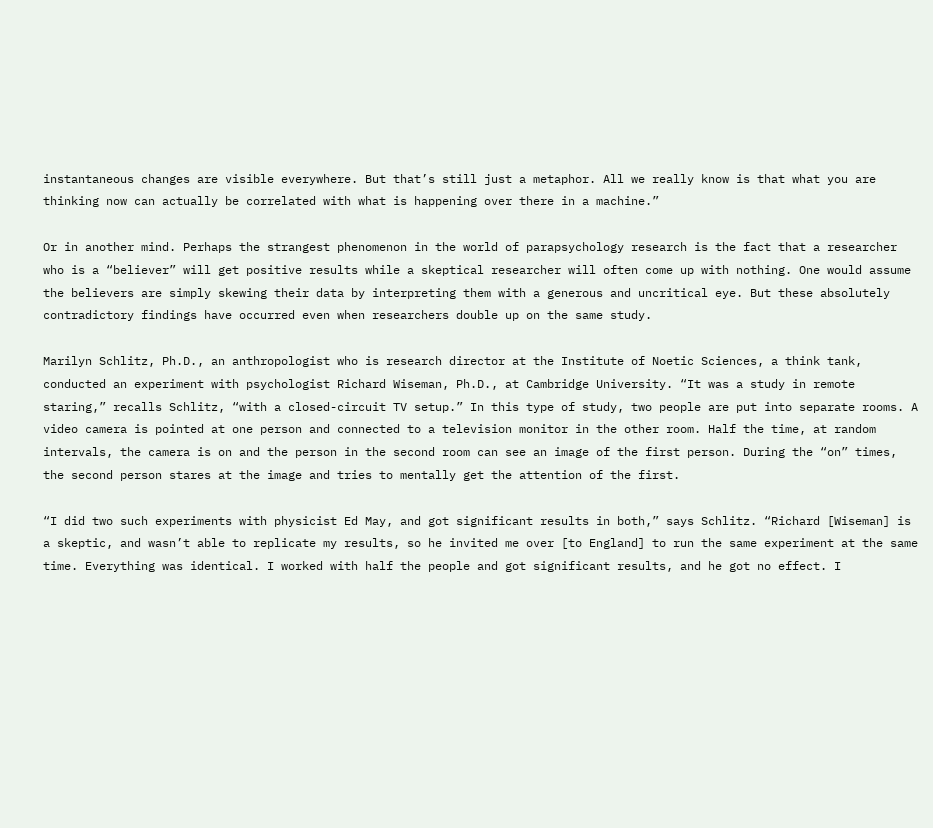instantaneous changes are visible everywhere. But that’s still just a metaphor. All we really know is that what you are thinking now can actually be correlated with what is happening over there in a machine.”

Or in another mind. Perhaps the strangest phenomenon in the world of parapsychology research is the fact that a researcher who is a “believer” will get positive results while a skeptical researcher will often come up with nothing. One would assume the believers are simply skewing their data by interpreting them with a generous and uncritical eye. But these absolutely contradictory findings have occurred even when researchers double up on the same study.

Marilyn Schlitz, Ph.D., an anthropologist who is research director at the Institute of Noetic Sciences, a think tank, conducted an experiment with psychologist Richard Wiseman, Ph.D., at Cambridge University. “It was a study in remote staring,” recalls Schlitz, “with a closed-circuit TV setup.” In this type of study, two people are put into separate rooms. A video camera is pointed at one person and connected to a television monitor in the other room. Half the time, at random intervals, the camera is on and the person in the second room can see an image of the first person. During the “on” times, the second person stares at the image and tries to mentally get the attention of the first.

“I did two such experiments with physicist Ed May, and got significant results in both,” says Schlitz. “Richard [Wiseman] is a skeptic, and wasn’t able to replicate my results, so he invited me over [to England] to run the same experiment at the same time. Everything was identical. I worked with half the people and got significant results, and he got no effect. I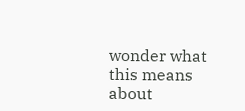wonder what this means about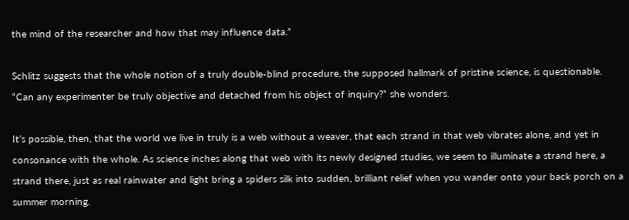the mind of the researcher and how that may influence data.”

Schlitz suggests that the whole notion of a truly double-blind procedure, the supposed hallmark of pristine science, is questionable. “Can any experimenter be truly objective and detached from his object of inquiry?” she wonders.

It’s possible, then, that the world we live in truly is a web without a weaver, that each strand in that web vibrates alone, and yet in consonance with the whole. As science inches along that web with its newly designed studies, we seem to illuminate a strand here, a strand there, just as real rainwater and light bring a spiders silk into sudden, brilliant relief when you wander onto your back porch on a summer morning.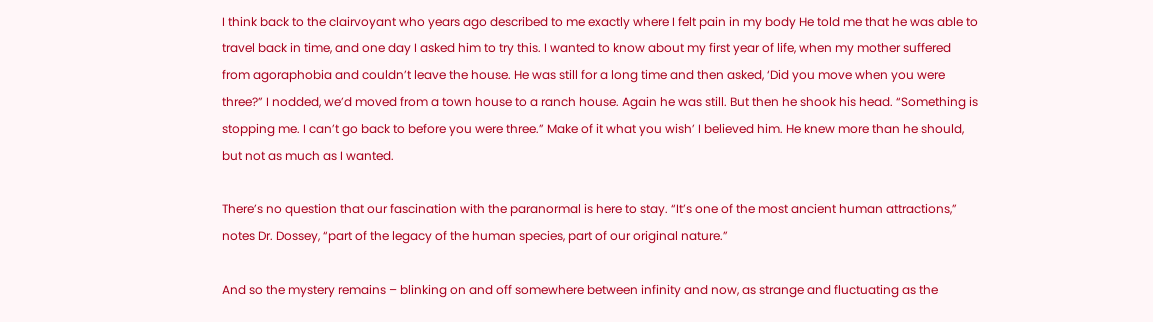I think back to the clairvoyant who years ago described to me exactly where I felt pain in my body He told me that he was able to travel back in time, and one day I asked him to try this. I wanted to know about my first year of life, when my mother suffered from agoraphobia and couldn’t leave the house. He was still for a long time and then asked, ‘Did you move when you were three?” I nodded, we’d moved from a town house to a ranch house. Again he was still. But then he shook his head. “Something is stopping me. I can’t go back to before you were three.” Make of it what you wish’ I believed him. He knew more than he should, but not as much as I wanted.

There’s no question that our fascination with the paranormal is here to stay. “It’s one of the most ancient human attractions,” notes Dr. Dossey, “part of the legacy of the human species, part of our original nature.”

And so the mystery remains – blinking on and off somewhere between infinity and now, as strange and fluctuating as the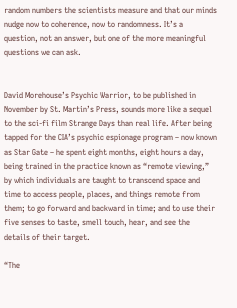random numbers the scientists measure and that our minds nudge now to coherence, now to randomness. It’s a question, not an answer, but one of the more meaningful questions we can ask.


David Morehouse’s Psychic Warrior, to be published in November by St. Martin’s Press, sounds more like a sequel to the sci-fi film Strange Days than real life. After being tapped for the CIA’s psychic espionage program – now known as Star Gate – he spent eight months, eight hours a day, being trained in the practice known as “remote viewing,” by which individuals are taught to transcend space and time to access people, places, and things remote from them; to go forward and backward in time; and to use their five senses to taste, smell touch, hear, and see the details of their target.

“The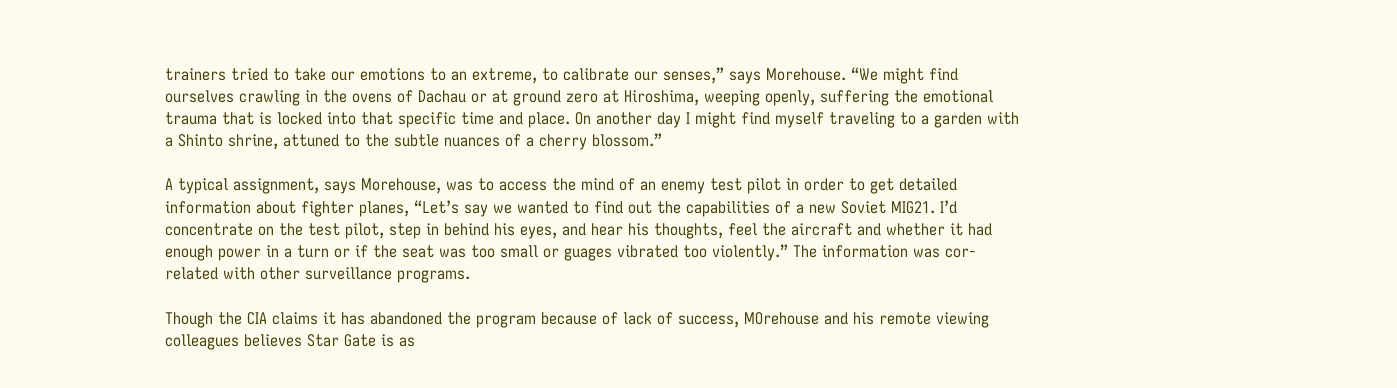trainers tried to take our emotions to an extreme, to calibrate our senses,” says Morehouse. “We might find ourselves crawling in the ovens of Dachau or at ground zero at Hiroshima, weeping openly, suffering the emotional trauma that is locked into that specific time and place. On another day I might find myself traveling to a garden with a Shinto shrine, attuned to the subtle nuances of a cherry blossom.”

A typical assignment, says Morehouse, was to access the mind of an enemy test pilot in order to get detailed information about fighter planes, “Let’s say we wanted to find out the capabilities of a new Soviet MIG21. I’d concentrate on the test pilot, step in behind his eyes, and hear his thoughts, feel the aircraft and whether it had enough power in a turn or if the seat was too small or guages vibrated too violently.” The information was cor-related with other surveillance programs.

Though the CIA claims it has abandoned the program because of lack of success, MOrehouse and his remote viewing colleagues believes Star Gate is as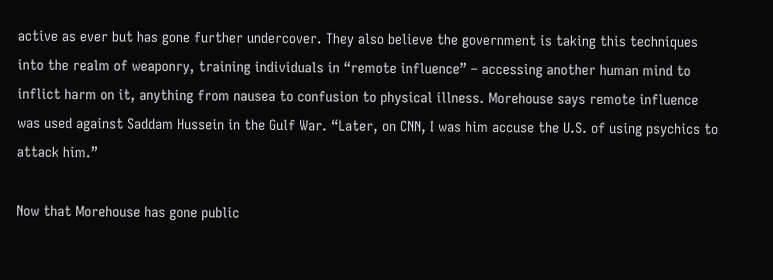active as ever but has gone further undercover. They also believe the government is taking this techniques into the realm of weaponry, training individuals in “remote influence” – accessing another human mind to inflict harm on it, anything from nausea to confusion to physical illness. Morehouse says remote influence was used against Saddam Hussein in the Gulf War. “Later, on CNN, I was him accuse the U.S. of using psychics to attack him.”

Now that Morehouse has gone public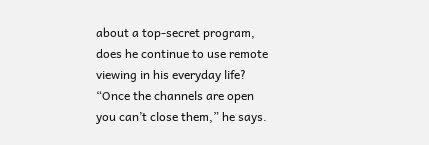about a top-secret program, does he continue to use remote viewing in his everyday life? “Once the channels are open you can’t close them,” he says.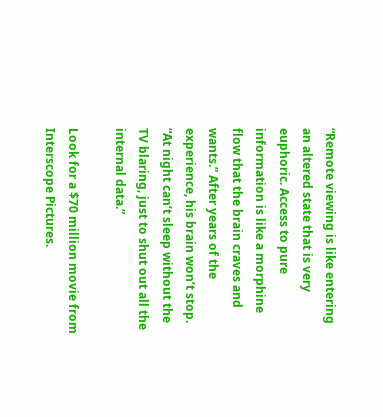“Remote viewing is like entering an altered state that is very euphoric. Access to pure information is like a morphine flow that the brain craves and wants.” After years of the experience, his brain won’t stop. “At night can’t sleep without the TV blaring, just to shut out all the internal data.”

Look for a $70 million movie from Interscope Pictures.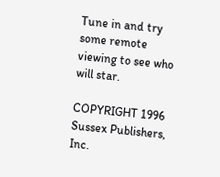Tune in and try some remote viewing to see who will star.

COPYRIGHT 1996 Sussex Publishers, Inc.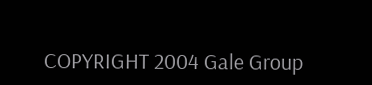COPYRIGHT 2004 Gale Group